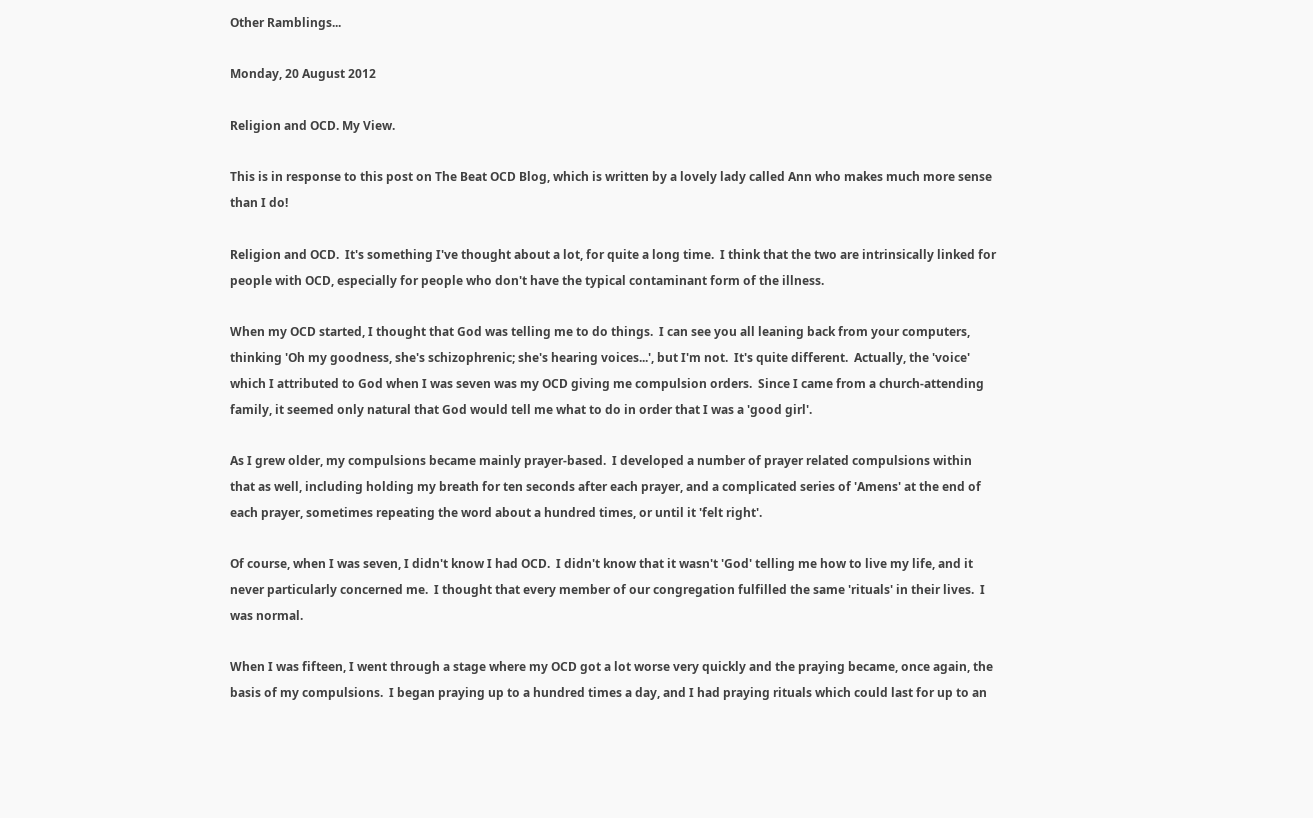Other Ramblings...

Monday, 20 August 2012

Religion and OCD. My View.

This is in response to this post on The Beat OCD Blog, which is written by a lovely lady called Ann who makes much more sense than I do!

Religion and OCD.  It's something I've thought about a lot, for quite a long time.  I think that the two are intrinsically linked for people with OCD, especially for people who don't have the typical contaminant form of the illness.

When my OCD started, I thought that God was telling me to do things.  I can see you all leaning back from your computers, thinking 'Oh my goodness, she's schizophrenic; she's hearing voices...', but I'm not.  It's quite different.  Actually, the 'voice' which I attributed to God when I was seven was my OCD giving me compulsion orders.  Since I came from a church-attending family, it seemed only natural that God would tell me what to do in order that I was a 'good girl'.

As I grew older, my compulsions became mainly prayer-based.  I developed a number of prayer related compulsions within that as well, including holding my breath for ten seconds after each prayer, and a complicated series of 'Amens' at the end of each prayer, sometimes repeating the word about a hundred times, or until it 'felt right'.

Of course, when I was seven, I didn't know I had OCD.  I didn't know that it wasn't 'God' telling me how to live my life, and it never particularly concerned me.  I thought that every member of our congregation fulfilled the same 'rituals' in their lives.  I was normal.

When I was fifteen, I went through a stage where my OCD got a lot worse very quickly and the praying became, once again, the basis of my compulsions.  I began praying up to a hundred times a day, and I had praying rituals which could last for up to an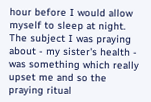hour before I would allow myself to sleep at night.  The subject I was praying about - my sister's health - was something which really upset me and so the praying ritual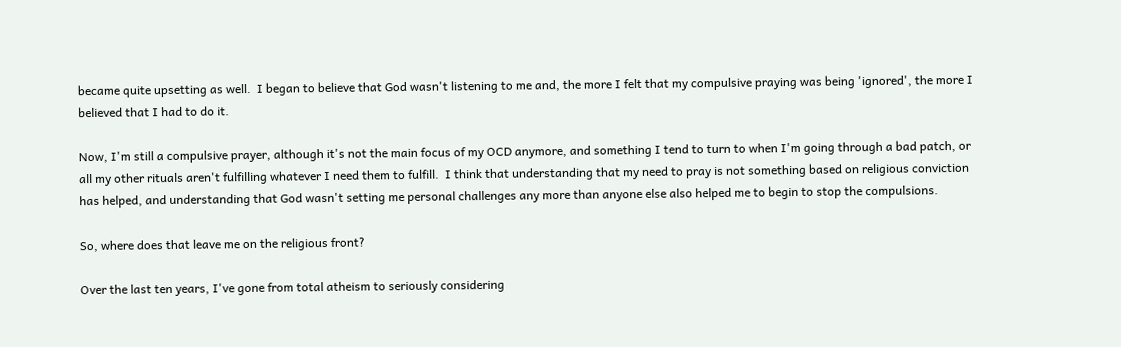became quite upsetting as well.  I began to believe that God wasn't listening to me and, the more I felt that my compulsive praying was being 'ignored', the more I believed that I had to do it.

Now, I'm still a compulsive prayer, although it's not the main focus of my OCD anymore, and something I tend to turn to when I'm going through a bad patch, or all my other rituals aren't fulfilling whatever I need them to fulfill.  I think that understanding that my need to pray is not something based on religious conviction has helped, and understanding that God wasn't setting me personal challenges any more than anyone else also helped me to begin to stop the compulsions.

So, where does that leave me on the religious front?

Over the last ten years, I've gone from total atheism to seriously considering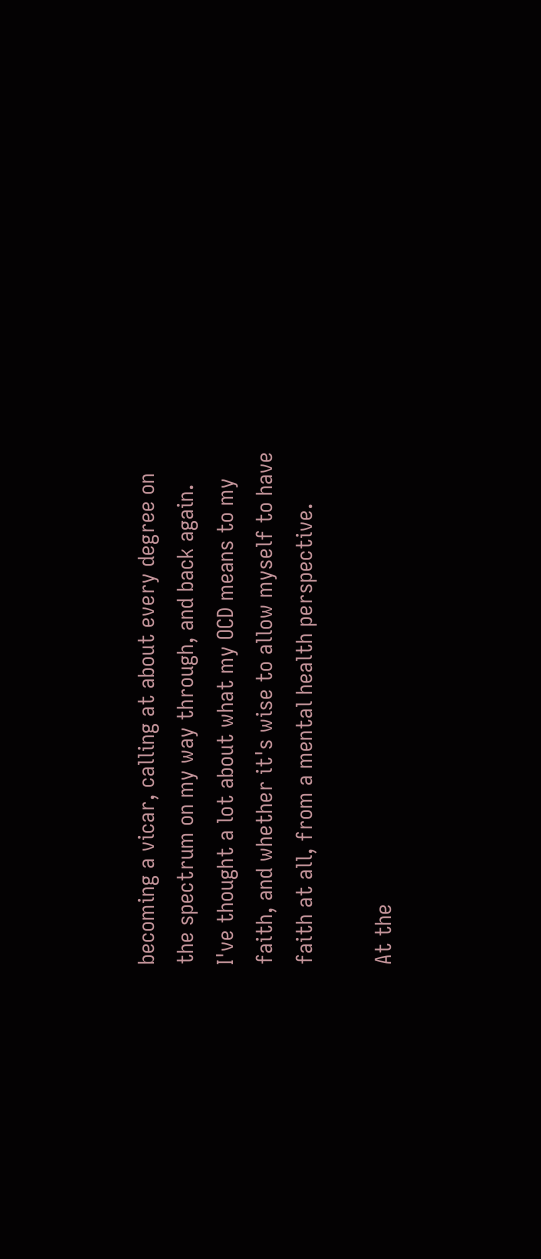becoming a vicar, calling at about every degree on the spectrum on my way through, and back again.  I've thought a lot about what my OCD means to my faith, and whether it's wise to allow myself to have faith at all, from a mental health perspective.

At the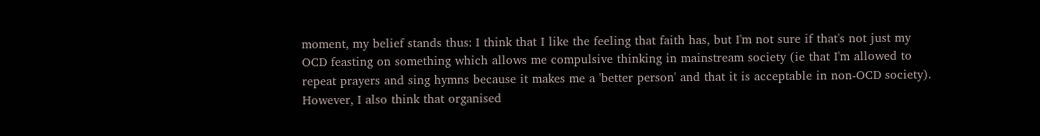moment, my belief stands thus: I think that I like the feeling that faith has, but I'm not sure if that's not just my OCD feasting on something which allows me compulsive thinking in mainstream society (ie that I'm allowed to repeat prayers and sing hymns because it makes me a 'better person' and that it is acceptable in non-OCD society).  However, I also think that organised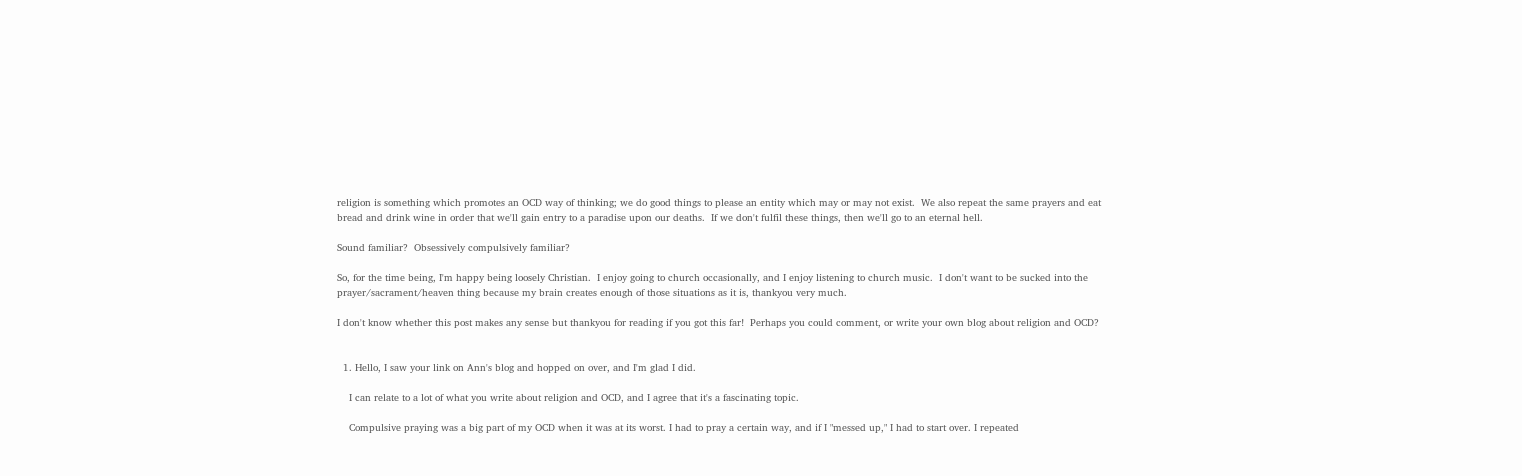religion is something which promotes an OCD way of thinking; we do good things to please an entity which may or may not exist.  We also repeat the same prayers and eat bread and drink wine in order that we'll gain entry to a paradise upon our deaths.  If we don't fulfil these things, then we'll go to an eternal hell.

Sound familiar?  Obsessively compulsively familiar?

So, for the time being, I'm happy being loosely Christian.  I enjoy going to church occasionally, and I enjoy listening to church music.  I don't want to be sucked into the prayer/sacrament/heaven thing because my brain creates enough of those situations as it is, thankyou very much.

I don't know whether this post makes any sense but thankyou for reading if you got this far!  Perhaps you could comment, or write your own blog about religion and OCD?


  1. Hello, I saw your link on Ann's blog and hopped on over, and I'm glad I did.

    I can relate to a lot of what you write about religion and OCD, and I agree that it's a fascinating topic.

    Compulsive praying was a big part of my OCD when it was at its worst. I had to pray a certain way, and if I "messed up," I had to start over. I repeated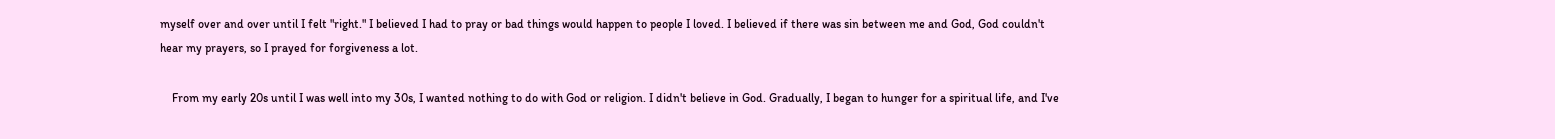myself over and over until I felt "right." I believed I had to pray or bad things would happen to people I loved. I believed if there was sin between me and God, God couldn't hear my prayers, so I prayed for forgiveness a lot.

    From my early 20s until I was well into my 30s, I wanted nothing to do with God or religion. I didn't believe in God. Gradually, I began to hunger for a spiritual life, and I've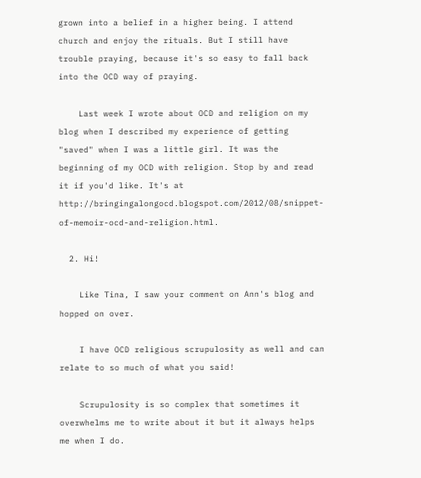grown into a belief in a higher being. I attend church and enjoy the rituals. But I still have trouble praying, because it's so easy to fall back into the OCD way of praying.

    Last week I wrote about OCD and religion on my blog when I described my experience of getting "saved" when I was a little girl. It was the beginning of my OCD with religion. Stop by and read it if you'd like. It's at http://bringingalongocd.blogspot.com/2012/08/snippet-of-memoir-ocd-and-religion.html.

  2. Hi!

    Like Tina, I saw your comment on Ann's blog and hopped on over.

    I have OCD religious scrupulosity as well and can relate to so much of what you said!

    Scrupulosity is so complex that sometimes it overwhelms me to write about it but it always helps me when I do.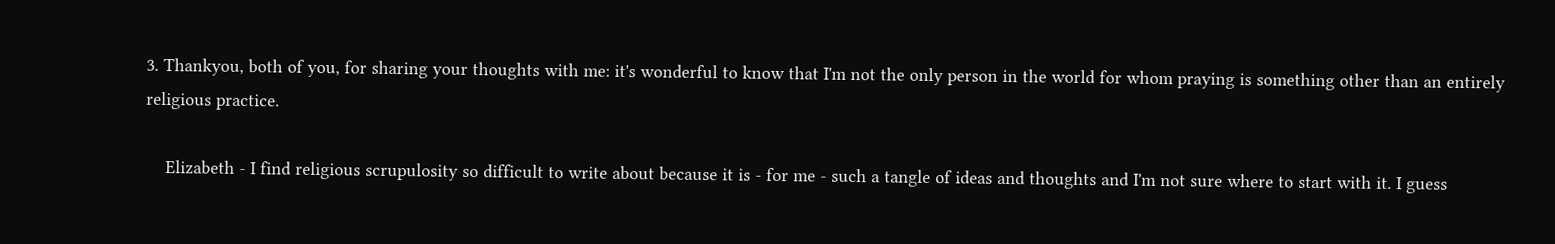3. Thankyou, both of you, for sharing your thoughts with me: it's wonderful to know that I'm not the only person in the world for whom praying is something other than an entirely religious practice.

    Elizabeth - I find religious scrupulosity so difficult to write about because it is - for me - such a tangle of ideas and thoughts and I'm not sure where to start with it. I guess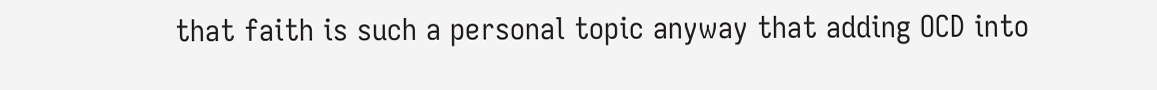that faith is such a personal topic anyway that adding OCD into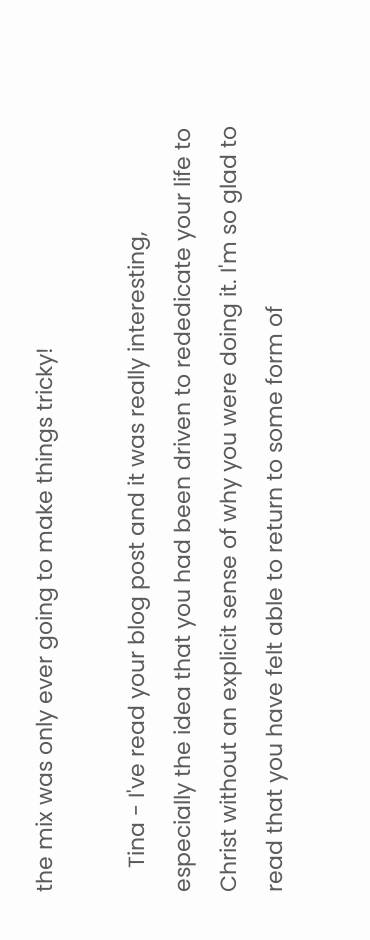the mix was only ever going to make things tricky!

    Tina - I've read your blog post and it was really interesting, especially the idea that you had been driven to rededicate your life to Christ without an explicit sense of why you were doing it. I'm so glad to read that you have felt able to return to some form of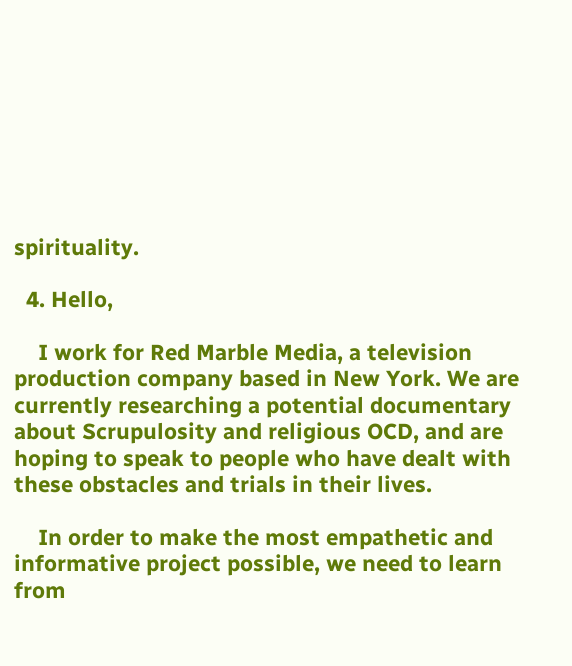spirituality.

  4. Hello,

    I work for Red Marble Media, a television production company based in New York. We are currently researching a potential documentary about Scrupulosity and religious OCD, and are hoping to speak to people who have dealt with these obstacles and trials in their lives.

    In order to make the most empathetic and informative project possible, we need to learn from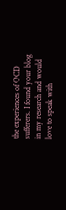the experiences of OCD sufferers. I found your blog in my research and would love to speak with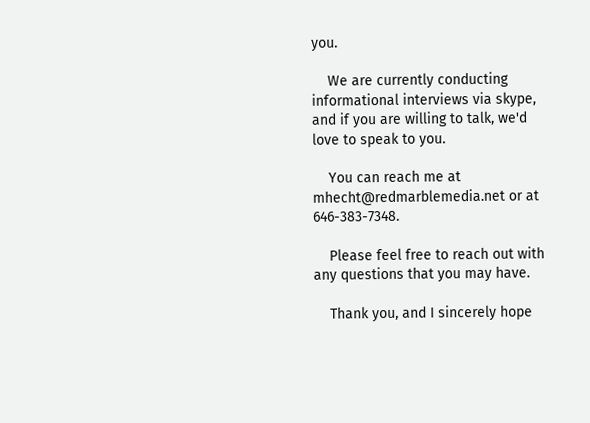you.

    We are currently conducting informational interviews via skype, and if you are willing to talk, we'd love to speak to you.

    You can reach me at mhecht@redmarblemedia.net or at 646-383-7348.

    Please feel free to reach out with any questions that you may have.

    Thank you, and I sincerely hope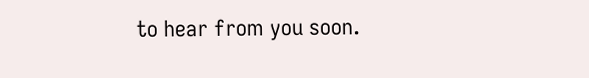to hear from you soon.